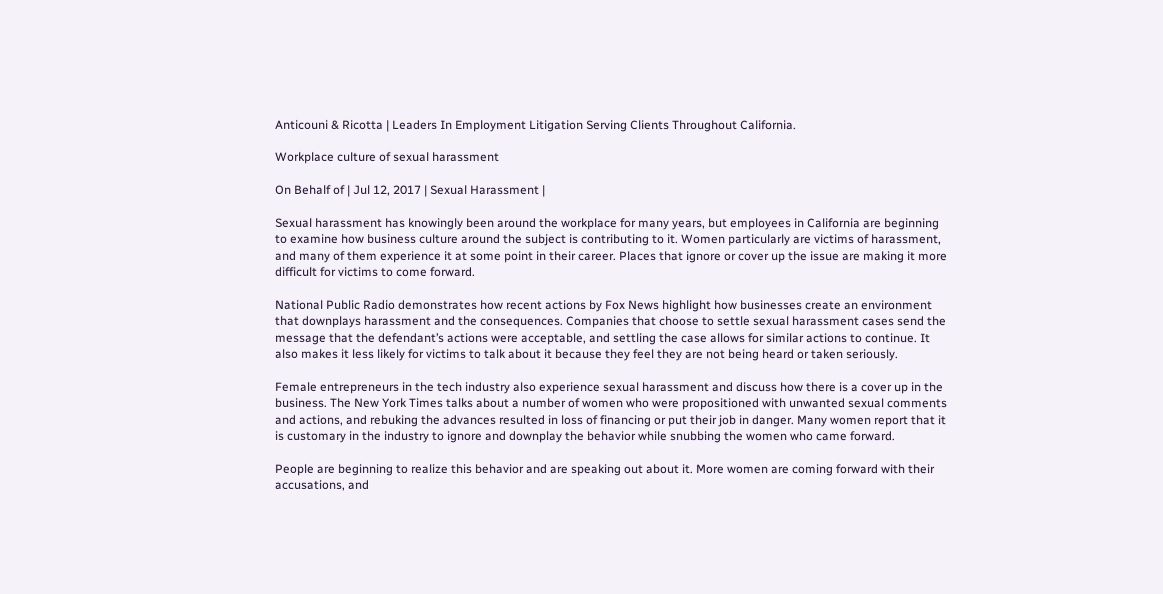Anticouni & Ricotta | Leaders In Employment Litigation Serving Clients Throughout California.

Workplace culture of sexual harassment

On Behalf of | Jul 12, 2017 | Sexual Harassment |

Sexual harassment has knowingly been around the workplace for many years, but employees in California are beginning to examine how business culture around the subject is contributing to it. Women particularly are victims of harassment, and many of them experience it at some point in their career. Places that ignore or cover up the issue are making it more difficult for victims to come forward.

National Public Radio demonstrates how recent actions by Fox News highlight how businesses create an environment that downplays harassment and the consequences. Companies that choose to settle sexual harassment cases send the message that the defendant’s actions were acceptable, and settling the case allows for similar actions to continue. It also makes it less likely for victims to talk about it because they feel they are not being heard or taken seriously.

Female entrepreneurs in the tech industry also experience sexual harassment and discuss how there is a cover up in the business. The New York Times talks about a number of women who were propositioned with unwanted sexual comments and actions, and rebuking the advances resulted in loss of financing or put their job in danger. Many women report that it is customary in the industry to ignore and downplay the behavior while snubbing the women who came forward.

People are beginning to realize this behavior and are speaking out about it. More women are coming forward with their accusations, and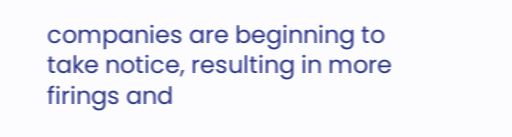companies are beginning to take notice, resulting in more firings and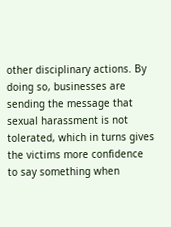other disciplinary actions. By doing so, businesses are sending the message that sexual harassment is not tolerated, which in turns gives the victims more confidence to say something when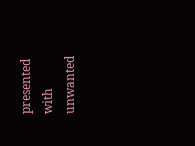presented with unwanted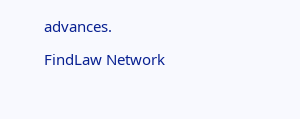advances.

FindLaw Network